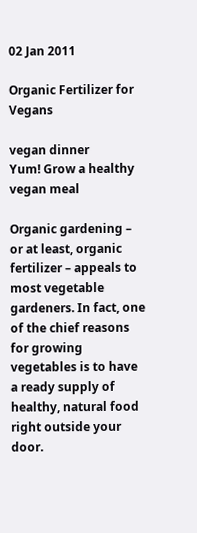02 Jan 2011

Organic Fertilizer for Vegans

vegan dinner
Yum! Grow a healthy vegan meal

Organic gardening – or at least, organic fertilizer – appeals to most vegetable gardeners. In fact, one of the chief reasons for growing vegetables is to have a ready supply of healthy, natural food right outside your door.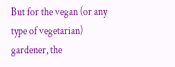But for the vegan (or any type of vegetarian) gardener, the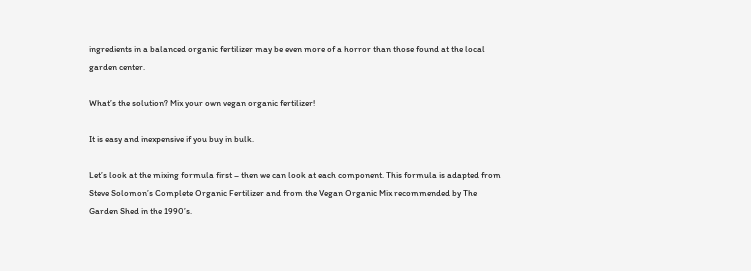ingredients in a balanced organic fertilizer may be even more of a horror than those found at the local garden center.

What’s the solution? Mix your own vegan organic fertilizer!

It is easy and inexpensive if you buy in bulk.

Let’s look at the mixing formula first – then we can look at each component. This formula is adapted from Steve Solomon’s Complete Organic Fertilizer and from the Vegan Organic Mix recommended by The Garden Shed in the 1990’s.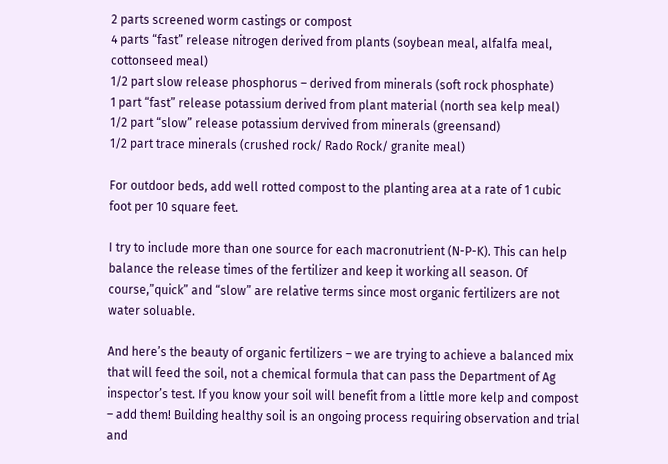2 parts screened worm castings or compost
4 parts “fast” release nitrogen derived from plants (soybean meal, alfalfa meal, cottonseed meal)
1/2 part slow release phosphorus – derived from minerals (soft rock phosphate)
1 part “fast” release potassium derived from plant material (north sea kelp meal)
1/2 part “slow” release potassium dervived from minerals (greensand)
1/2 part trace minerals (crushed rock/ Rado Rock/ granite meal)

For outdoor beds, add well rotted compost to the planting area at a rate of 1 cubic foot per 10 square feet.

I try to include more than one source for each macronutrient (N-P-K). This can help balance the release times of the fertilizer and keep it working all season. Of course,”quick” and “slow” are relative terms since most organic fertilizers are not water soluable.

And here’s the beauty of organic fertilizers – we are trying to achieve a balanced mix that will feed the soil, not a chemical formula that can pass the Department of Ag inspector’s test. If you know your soil will benefit from a little more kelp and compost – add them! Building healthy soil is an ongoing process requiring observation and trial and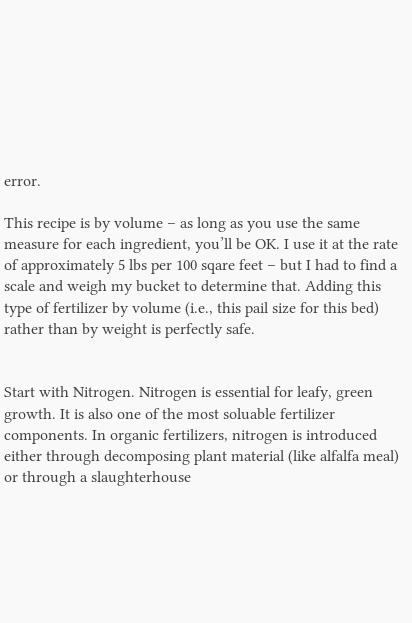error.

This recipe is by volume – as long as you use the same measure for each ingredient, you’ll be OK. I use it at the rate of approximately 5 lbs per 100 sqare feet – but I had to find a scale and weigh my bucket to determine that. Adding this type of fertilizer by volume (i.e., this pail size for this bed) rather than by weight is perfectly safe.


Start with Nitrogen. Nitrogen is essential for leafy, green growth. It is also one of the most soluable fertilizer components. In organic fertilizers, nitrogen is introduced either through decomposing plant material (like alfalfa meal) or through a slaughterhouse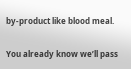by-product like blood meal.

You already know we’ll pass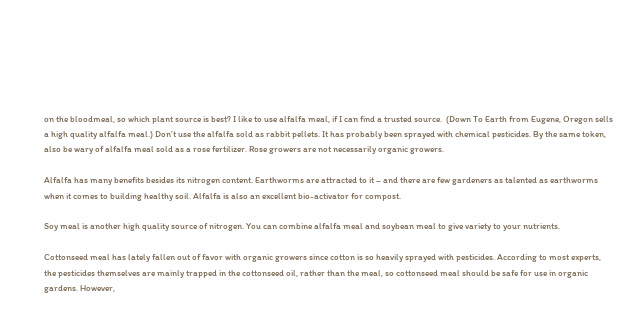on the bloodmeal, so which plant source is best? I like to use alfalfa meal, if I can find a trusted source.  (Down To Earth from Eugene, Oregon sells a high quality alfalfa meal.) Don’t use the alfalfa sold as rabbit pellets. It has probably been sprayed with chemical pesticides. By the same token, also be wary of alfalfa meal sold as a rose fertilizer. Rose growers are not necessarily organic growers.

Alfalfa has many benefits besides its nitrogen content. Earthworms are attracted to it – and there are few gardeners as talented as earthworms when it comes to building healthy soil. Alfalfa is also an excellent bio-activator for compost.

Soy meal is another high quality source of nitrogen. You can combine alfalfa meal and soybean meal to give variety to your nutrients.

Cottonseed meal has lately fallen out of favor with organic growers since cotton is so heavily sprayed with pesticides. According to most experts, the pesticides themselves are mainly trapped in the cottonseed oil, rather than the meal, so cottonseed meal should be safe for use in organic gardens. However,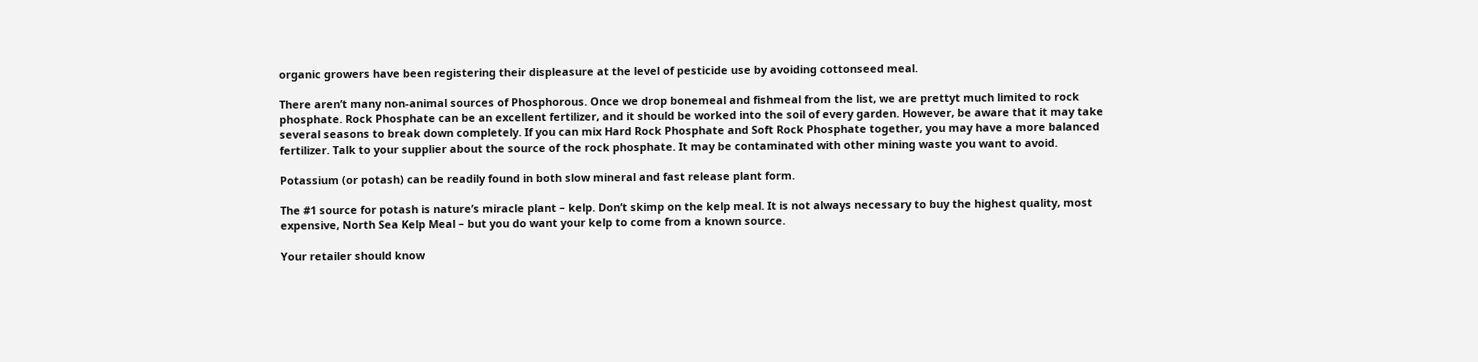organic growers have been registering their displeasure at the level of pesticide use by avoiding cottonseed meal.

There aren’t many non-animal sources of Phosphorous. Once we drop bonemeal and fishmeal from the list, we are prettyt much limited to rock phosphate. Rock Phosphate can be an excellent fertilizer, and it should be worked into the soil of every garden. However, be aware that it may take several seasons to break down completely. If you can mix Hard Rock Phosphate and Soft Rock Phosphate together, you may have a more balanced fertilizer. Talk to your supplier about the source of the rock phosphate. It may be contaminated with other mining waste you want to avoid.

Potassium (or potash) can be readily found in both slow mineral and fast release plant form.

The #1 source for potash is nature’s miracle plant – kelp. Don’t skimp on the kelp meal. It is not always necessary to buy the highest quality, most expensive, North Sea Kelp Meal – but you do want your kelp to come from a known source.

Your retailer should know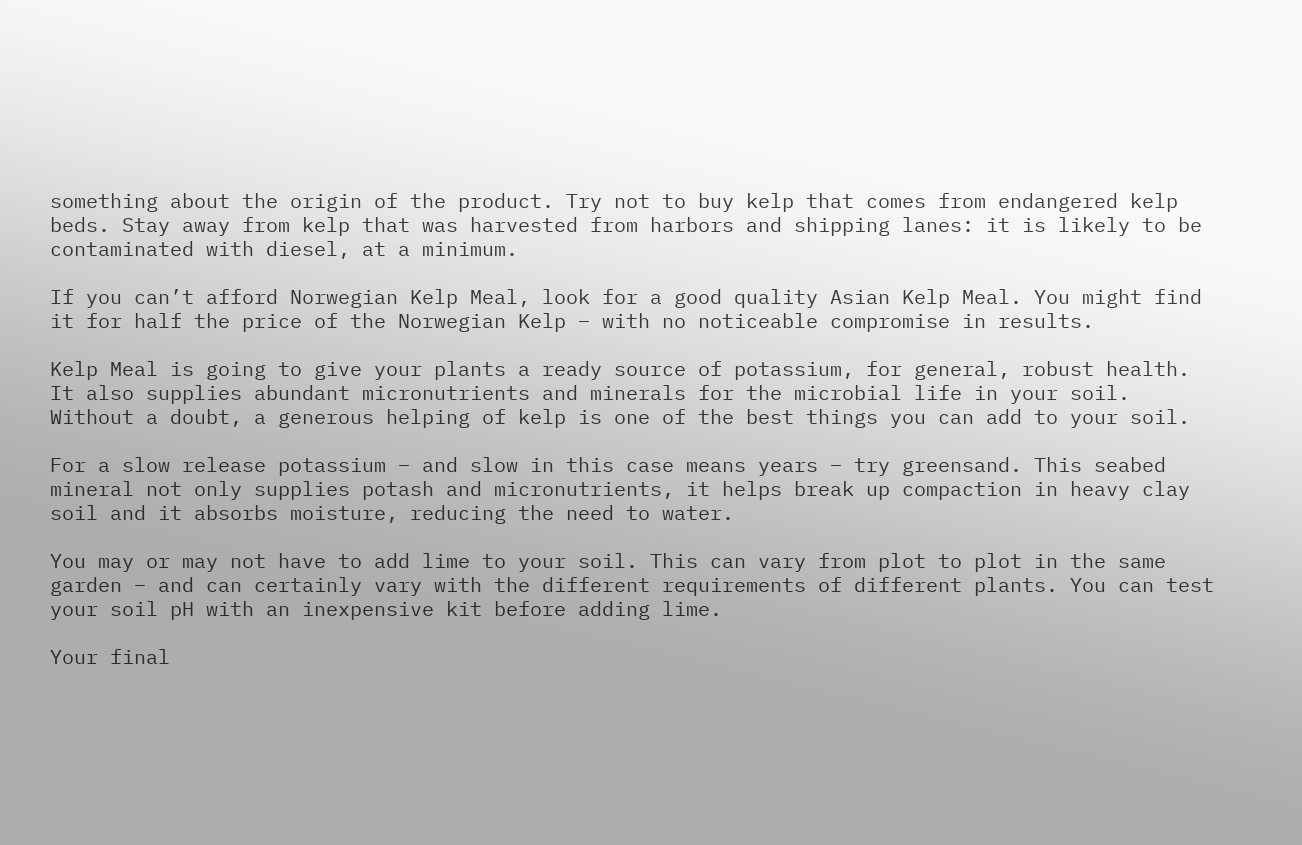something about the origin of the product. Try not to buy kelp that comes from endangered kelp beds. Stay away from kelp that was harvested from harbors and shipping lanes: it is likely to be contaminated with diesel, at a minimum.

If you can’t afford Norwegian Kelp Meal, look for a good quality Asian Kelp Meal. You might find it for half the price of the Norwegian Kelp – with no noticeable compromise in results.

Kelp Meal is going to give your plants a ready source of potassium, for general, robust health. It also supplies abundant micronutrients and minerals for the microbial life in your soil. Without a doubt, a generous helping of kelp is one of the best things you can add to your soil.

For a slow release potassium – and slow in this case means years – try greensand. This seabed mineral not only supplies potash and micronutrients, it helps break up compaction in heavy clay soil and it absorbs moisture, reducing the need to water.

You may or may not have to add lime to your soil. This can vary from plot to plot in the same garden – and can certainly vary with the different requirements of different plants. You can test your soil pH with an inexpensive kit before adding lime.

Your final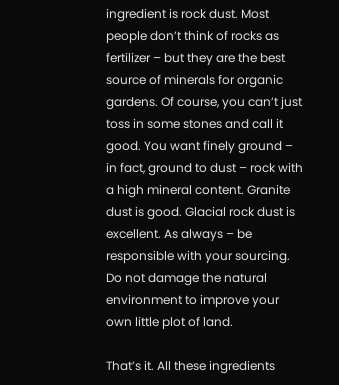ingredient is rock dust. Most people don’t think of rocks as fertilizer – but they are the best source of minerals for organic gardens. Of course, you can’t just toss in some stones and call it good. You want finely ground – in fact, ground to dust – rock with a high mineral content. Granite dust is good. Glacial rock dust is excellent. As always – be responsible with your sourcing. Do not damage the natural environment to improve your own little plot of land.

That’s it. All these ingredients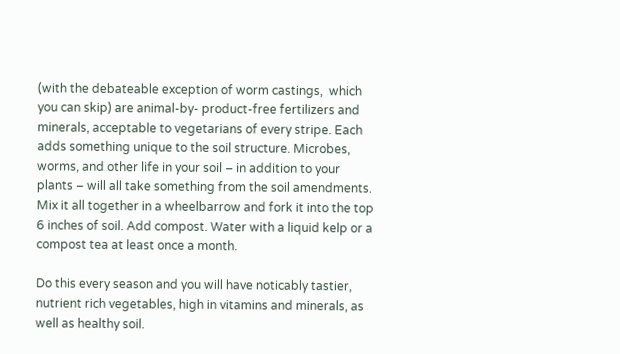(with the debateable exception of worm castings,  which you can skip) are animal-by- product-free fertilizers and minerals, acceptable to vegetarians of every stripe. Each adds something unique to the soil structure. Microbes, worms, and other life in your soil – in addition to your plants – will all take something from the soil amendments. Mix it all together in a wheelbarrow and fork it into the top 6 inches of soil. Add compost. Water with a liquid kelp or a compost tea at least once a month.

Do this every season and you will have noticably tastier, nutrient rich vegetables, high in vitamins and minerals, as well as healthy soil.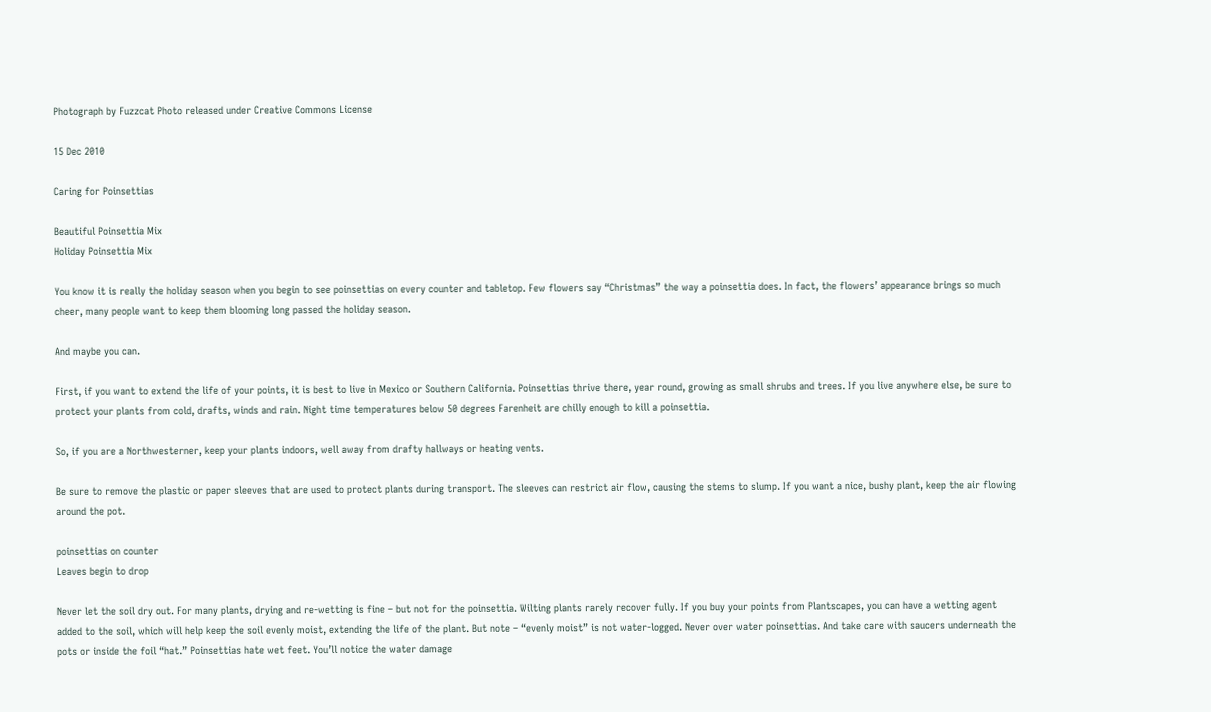Photograph by Fuzzcat Photo released under Creative Commons License

15 Dec 2010

Caring for Poinsettias

Beautiful Poinsettia Mix
Holiday Poinsettia Mix

You know it is really the holiday season when you begin to see poinsettias on every counter and tabletop. Few flowers say “Christmas” the way a poinsettia does. In fact, the flowers’ appearance brings so much cheer, many people want to keep them blooming long passed the holiday season.

And maybe you can.

First, if you want to extend the life of your points, it is best to live in Mexico or Southern California. Poinsettias thrive there, year round, growing as small shrubs and trees. If you live anywhere else, be sure to protect your plants from cold, drafts, winds and rain. Night time temperatures below 50 degrees Farenheit are chilly enough to kill a poinsettia.

So, if you are a Northwesterner, keep your plants indoors, well away from drafty hallways or heating vents.

Be sure to remove the plastic or paper sleeves that are used to protect plants during transport. The sleeves can restrict air flow, causing the stems to slump. If you want a nice, bushy plant, keep the air flowing around the pot.

poinsettias on counter
Leaves begin to drop

Never let the soil dry out. For many plants, drying and re-wetting is fine – but not for the poinsettia. Wilting plants rarely recover fully. If you buy your points from Plantscapes, you can have a wetting agent added to the soil, which will help keep the soil evenly moist, extending the life of the plant. But note – “evenly moist” is not water-logged. Never over water poinsettias. And take care with saucers underneath the pots or inside the foil “hat.” Poinsettias hate wet feet. You’ll notice the water damage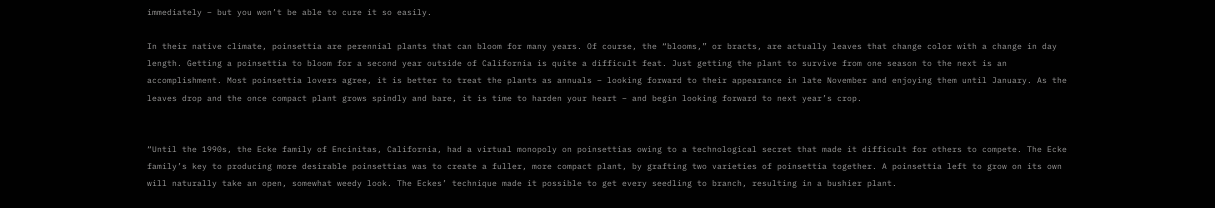immediately – but you won’t be able to cure it so easily.

In their native climate, poinsettia are perennial plants that can bloom for many years. Of course, the “blooms,” or bracts, are actually leaves that change color with a change in day length. Getting a poinsettia to bloom for a second year outside of California is quite a difficult feat. Just getting the plant to survive from one season to the next is an accomplishment. Most poinsettia lovers agree, it is better to treat the plants as annuals – looking forward to their appearance in late November and enjoying them until January. As the leaves drop and the once compact plant grows spindly and bare, it is time to harden your heart – and begin looking forward to next year’s crop.


“Until the 1990s, the Ecke family of Encinitas, California, had a virtual monopoly on poinsettias owing to a technological secret that made it difficult for others to compete. The Ecke family’s key to producing more desirable poinsettias was to create a fuller, more compact plant, by grafting two varieties of poinsettia together. A poinsettia left to grow on its own will naturally take an open, somewhat weedy look. The Eckes’ technique made it possible to get every seedling to branch, resulting in a bushier plant.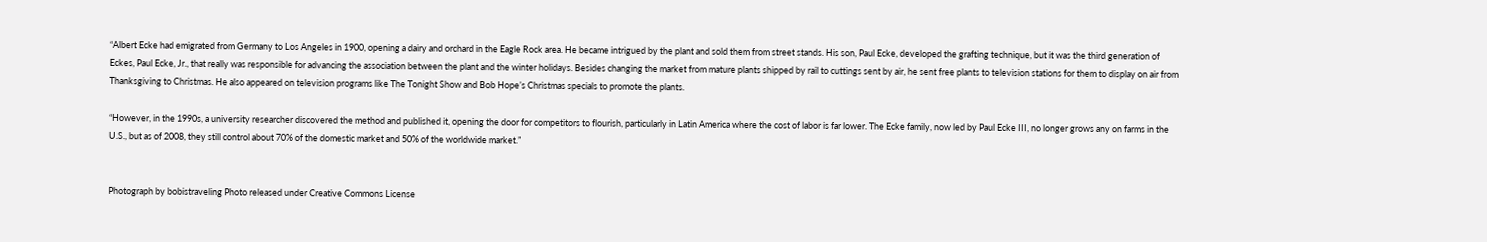“Albert Ecke had emigrated from Germany to Los Angeles in 1900, opening a dairy and orchard in the Eagle Rock area. He became intrigued by the plant and sold them from street stands. His son, Paul Ecke, developed the grafting technique, but it was the third generation of Eckes, Paul Ecke, Jr., that really was responsible for advancing the association between the plant and the winter holidays. Besides changing the market from mature plants shipped by rail to cuttings sent by air, he sent free plants to television stations for them to display on air from Thanksgiving to Christmas. He also appeared on television programs like The Tonight Show and Bob Hope’s Christmas specials to promote the plants.

“However, in the 1990s, a university researcher discovered the method and published it, opening the door for competitors to flourish, particularly in Latin America where the cost of labor is far lower. The Ecke family, now led by Paul Ecke III, no longer grows any on farms in the U.S., but as of 2008, they still control about 70% of the domestic market and 50% of the worldwide market.”


Photograph by bobistraveling Photo released under Creative Commons License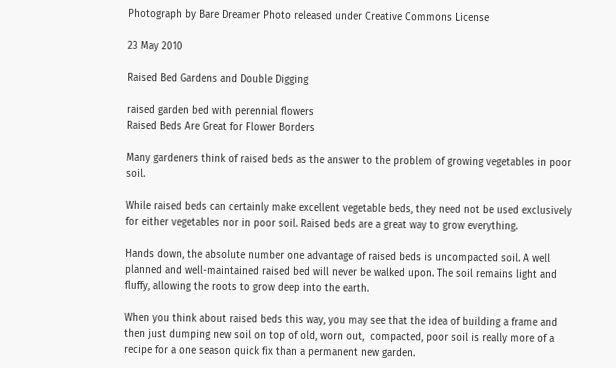Photograph by Bare Dreamer Photo released under Creative Commons License

23 May 2010

Raised Bed Gardens and Double Digging

raised garden bed with perennial flowers
Raised Beds Are Great for Flower Borders

Many gardeners think of raised beds as the answer to the problem of growing vegetables in poor soil.

While raised beds can certainly make excellent vegetable beds, they need not be used exclusively for either vegetables nor in poor soil. Raised beds are a great way to grow everything.

Hands down, the absolute number one advantage of raised beds is uncompacted soil. A well planned and well-maintained raised bed will never be walked upon. The soil remains light and fluffy, allowing the roots to grow deep into the earth.

When you think about raised beds this way, you may see that the idea of building a frame and then just dumping new soil on top of old, worn out,  compacted, poor soil is really more of a recipe for a one season quick fix than a permanent new garden.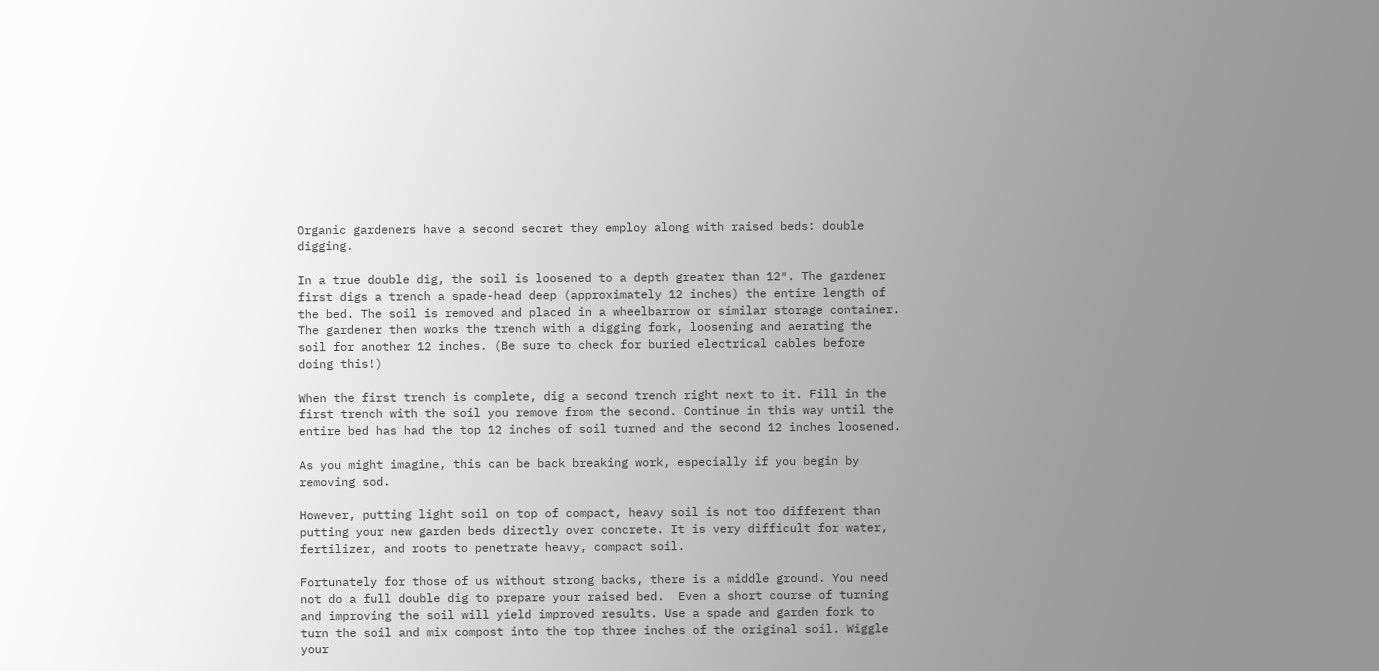Organic gardeners have a second secret they employ along with raised beds: double digging.

In a true double dig, the soil is loosened to a depth greater than 12″. The gardener first digs a trench a spade-head deep (approximately 12 inches) the entire length of the bed. The soil is removed and placed in a wheelbarrow or similar storage container. The gardener then works the trench with a digging fork, loosening and aerating the soil for another 12 inches. (Be sure to check for buried electrical cables before doing this!)

When the first trench is complete, dig a second trench right next to it. Fill in the first trench with the soil you remove from the second. Continue in this way until the entire bed has had the top 12 inches of soil turned and the second 12 inches loosened.

As you might imagine, this can be back breaking work, especially if you begin by removing sod.

However, putting light soil on top of compact, heavy soil is not too different than putting your new garden beds directly over concrete. It is very difficult for water, fertilizer, and roots to penetrate heavy, compact soil.

Fortunately for those of us without strong backs, there is a middle ground. You need not do a full double dig to prepare your raised bed.  Even a short course of turning and improving the soil will yield improved results. Use a spade and garden fork to turn the soil and mix compost into the top three inches of the original soil. Wiggle your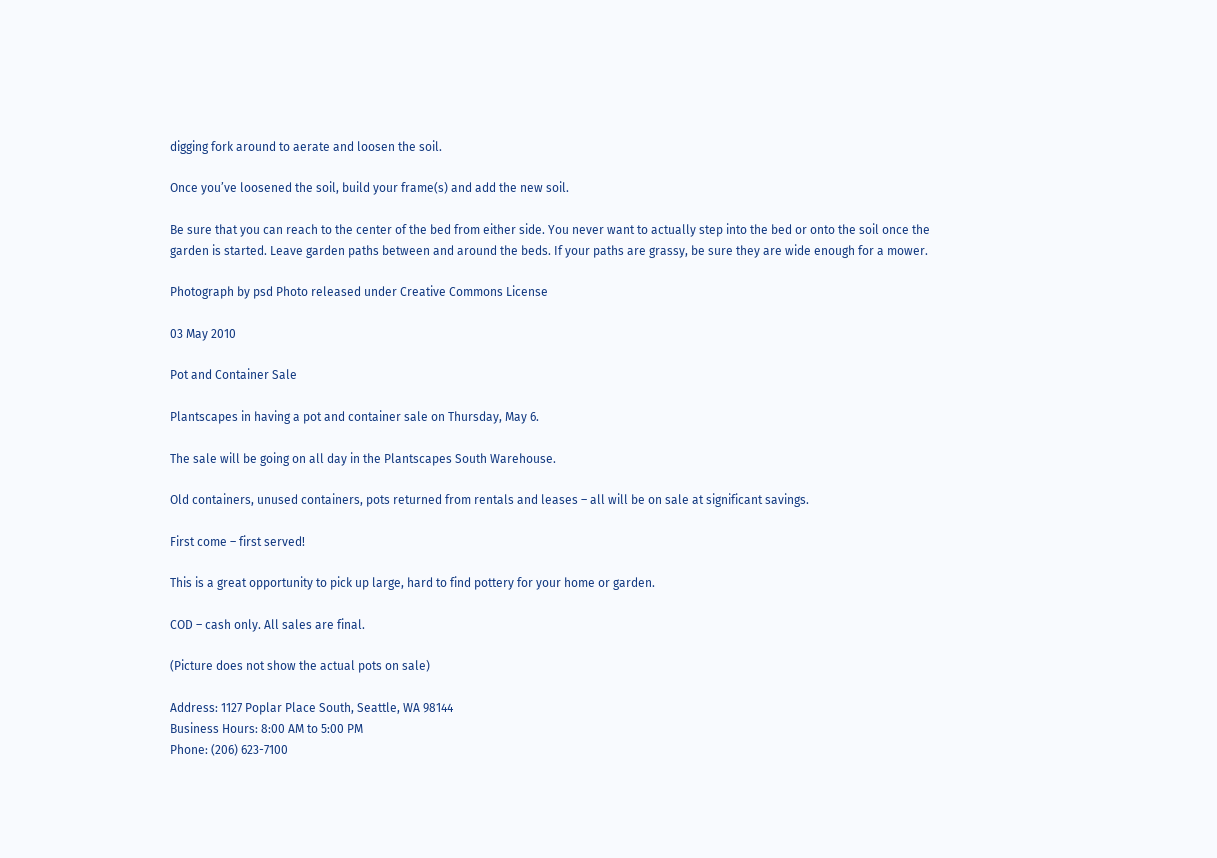digging fork around to aerate and loosen the soil.

Once you’ve loosened the soil, build your frame(s) and add the new soil.

Be sure that you can reach to the center of the bed from either side. You never want to actually step into the bed or onto the soil once the garden is started. Leave garden paths between and around the beds. If your paths are grassy, be sure they are wide enough for a mower.

Photograph by psd Photo released under Creative Commons License

03 May 2010

Pot and Container Sale

Plantscapes in having a pot and container sale on Thursday, May 6.

The sale will be going on all day in the Plantscapes South Warehouse.

Old containers, unused containers, pots returned from rentals and leases – all will be on sale at significant savings.

First come – first served!

This is a great opportunity to pick up large, hard to find pottery for your home or garden.

COD – cash only. All sales are final.

(Picture does not show the actual pots on sale)

Address: 1127 Poplar Place South, Seattle, WA 98144
Business Hours: 8:00 AM to 5:00 PM
Phone: (206) 623-7100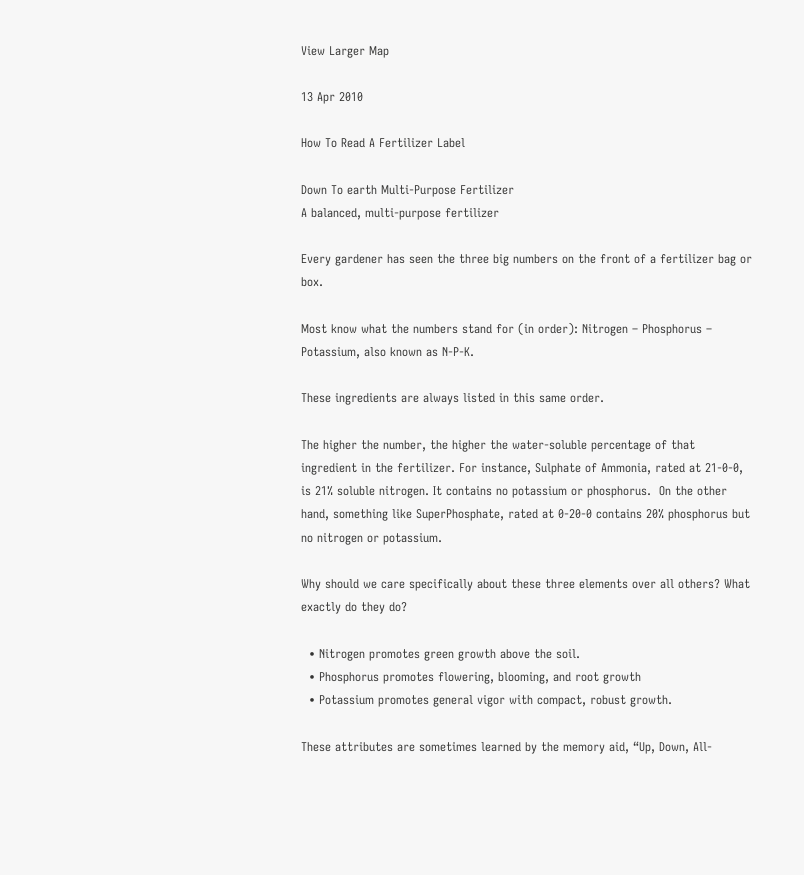View Larger Map

13 Apr 2010

How To Read A Fertilizer Label

Down To earth Multi-Purpose Fertilizer
A balanced, multi-purpose fertilizer

Every gardener has seen the three big numbers on the front of a fertilizer bag or box.

Most know what the numbers stand for (in order): Nitrogen – Phosphorus – Potassium, also known as N-P-K.

These ingredients are always listed in this same order.

The higher the number, the higher the water-soluble percentage of that ingredient in the fertilizer. For instance, Sulphate of Ammonia, rated at 21-0-0, is 21% soluble nitrogen. It contains no potassium or phosphorus.  On the other hand, something like SuperPhosphate, rated at 0-20-0 contains 20% phosphorus but no nitrogen or potassium.

Why should we care specifically about these three elements over all others? What exactly do they do?

  • Nitrogen promotes green growth above the soil.
  • Phosphorus promotes flowering, blooming, and root growth
  • Potassium promotes general vigor with compact, robust growth.

These attributes are sometimes learned by the memory aid, “Up, Down, All-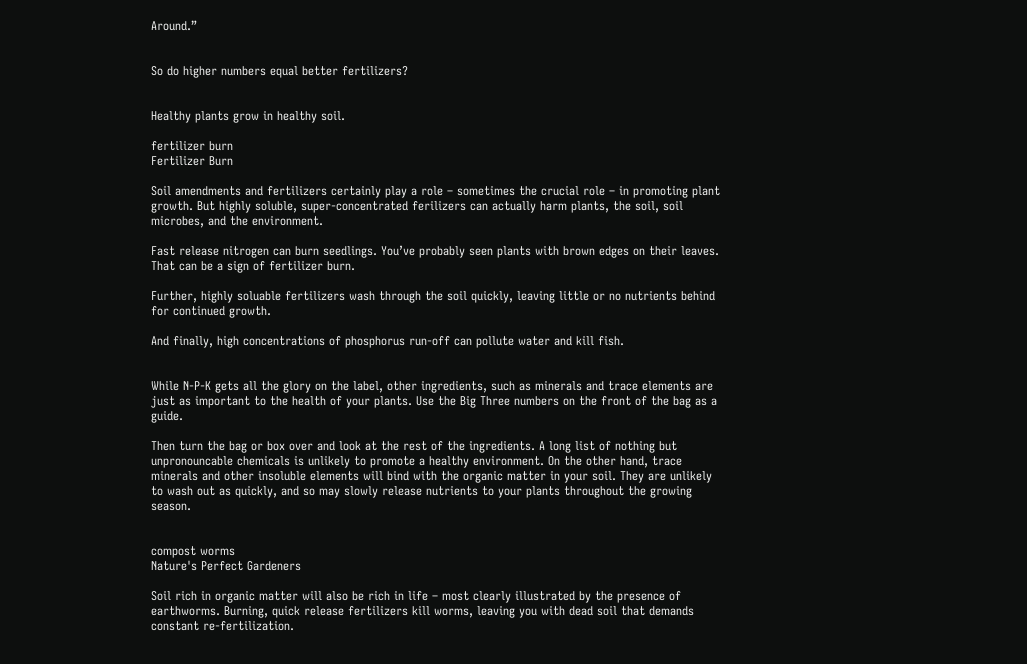Around.”


So do higher numbers equal better fertilizers?


Healthy plants grow in healthy soil.

fertilizer burn
Fertilizer Burn

Soil amendments and fertilizers certainly play a role – sometimes the crucial role – in promoting plant growth. But highly soluble, super-concentrated ferilizers can actually harm plants, the soil, soil microbes, and the environment.

Fast release nitrogen can burn seedlings. You’ve probably seen plants with brown edges on their leaves. That can be a sign of fertilizer burn.

Further, highly soluable fertilizers wash through the soil quickly, leaving little or no nutrients behind for continued growth.

And finally, high concentrations of phosphorus run-off can pollute water and kill fish.


While N-P-K gets all the glory on the label, other ingredients, such as minerals and trace elements are just as important to the health of your plants. Use the Big Three numbers on the front of the bag as a guide.

Then turn the bag or box over and look at the rest of the ingredients. A long list of nothing but unpronouncable chemicals is unlikely to promote a healthy environment. On the other hand, trace minerals and other insoluble elements will bind with the organic matter in your soil. They are unlikely to wash out as quickly, and so may slowly release nutrients to your plants throughout the growing season.


compost worms
Nature's Perfect Gardeners

Soil rich in organic matter will also be rich in life – most clearly illustrated by the presence of earthworms. Burning, quick release fertilizers kill worms, leaving you with dead soil that demands constant re-fertilization.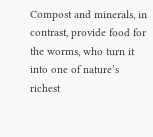Compost and minerals, in contrast, provide food for the worms, who turn it into one of nature’s richest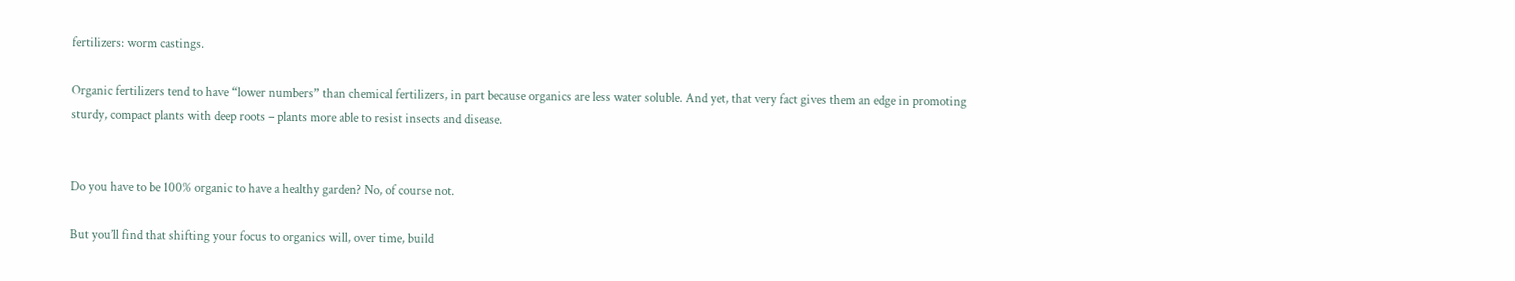fertilizers: worm castings.

Organic fertilizers tend to have “lower numbers” than chemical fertilizers, in part because organics are less water soluble. And yet, that very fact gives them an edge in promoting sturdy, compact plants with deep roots – plants more able to resist insects and disease.


Do you have to be 100% organic to have a healthy garden? No, of course not.

But you’ll find that shifting your focus to organics will, over time, build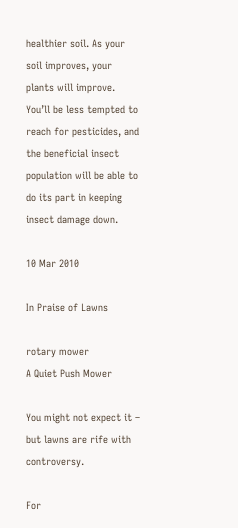healthier soil. As your soil improves, your plants will improve. You’ll be less tempted to reach for pesticides, and the beneficial insect population will be able to do its part in keeping insect damage down.

10 Mar 2010

In Praise of Lawns

rotary mower
A Quiet Push Mower

You might not expect it – but lawns are rife with controversy.

For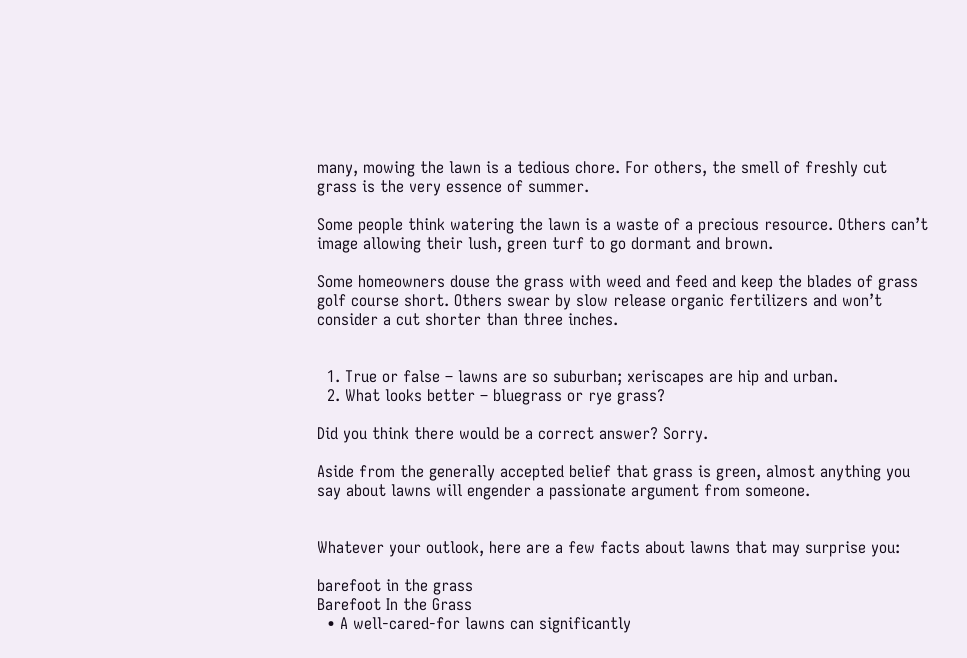many, mowing the lawn is a tedious chore. For others, the smell of freshly cut grass is the very essence of summer.

Some people think watering the lawn is a waste of a precious resource. Others can’t image allowing their lush, green turf to go dormant and brown.

Some homeowners douse the grass with weed and feed and keep the blades of grass golf course short. Others swear by slow release organic fertilizers and won’t consider a cut shorter than three inches.


  1. True or false – lawns are so suburban; xeriscapes are hip and urban.
  2. What looks better – bluegrass or rye grass?

Did you think there would be a correct answer? Sorry.

Aside from the generally accepted belief that grass is green, almost anything you say about lawns will engender a passionate argument from someone.


Whatever your outlook, here are a few facts about lawns that may surprise you:

barefoot in the grass
Barefoot In the Grass
  • A well-cared-for lawns can significantly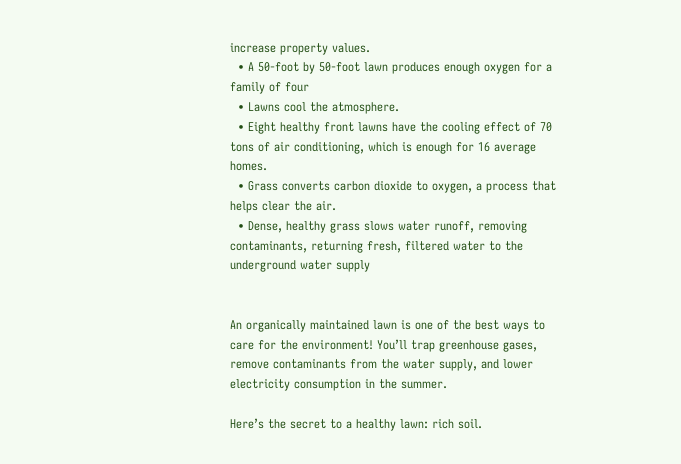increase property values.
  • A 50-foot by 50-foot lawn produces enough oxygen for a family of four
  • Lawns cool the atmosphere.
  • Eight healthy front lawns have the cooling effect of 70 tons of air conditioning, which is enough for 16 average homes.
  • Grass converts carbon dioxide to oxygen, a process that helps clear the air.
  • Dense, healthy grass slows water runoff, removing contaminants, returning fresh, filtered water to the underground water supply


An organically maintained lawn is one of the best ways to care for the environment! You’ll trap greenhouse gases, remove contaminants from the water supply, and lower electricity consumption in the summer.

Here’s the secret to a healthy lawn: rich soil.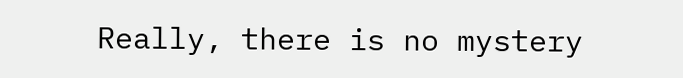Really, there is no mystery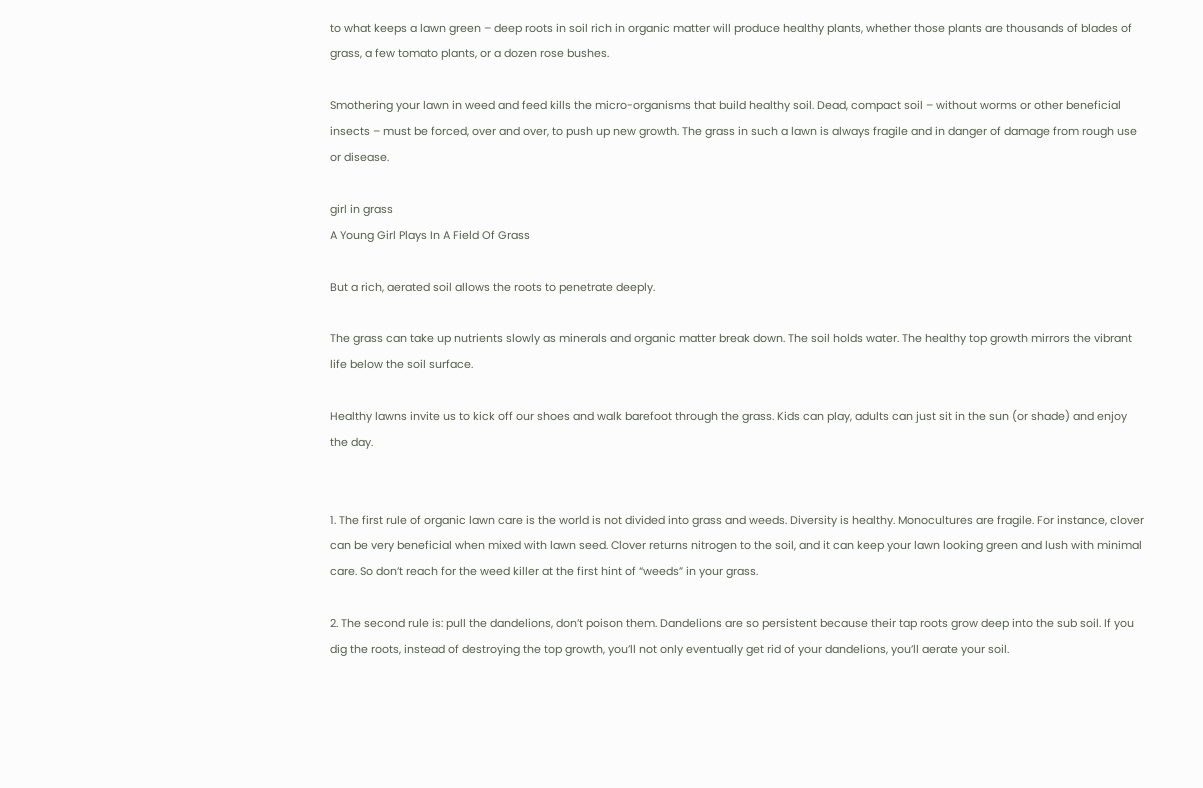to what keeps a lawn green – deep roots in soil rich in organic matter will produce healthy plants, whether those plants are thousands of blades of grass, a few tomato plants, or a dozen rose bushes.

Smothering your lawn in weed and feed kills the micro-organisms that build healthy soil. Dead, compact soil – without worms or other beneficial insects – must be forced, over and over, to push up new growth. The grass in such a lawn is always fragile and in danger of damage from rough use or disease.

girl in grass
A Young Girl Plays In A Field Of Grass

But a rich, aerated soil allows the roots to penetrate deeply.

The grass can take up nutrients slowly as minerals and organic matter break down. The soil holds water. The healthy top growth mirrors the vibrant life below the soil surface.

Healthy lawns invite us to kick off our shoes and walk barefoot through the grass. Kids can play, adults can just sit in the sun (or shade) and enjoy the day.


1. The first rule of organic lawn care is the world is not divided into grass and weeds. Diversity is healthy. Monocultures are fragile. For instance, clover can be very beneficial when mixed with lawn seed. Clover returns nitrogen to the soil, and it can keep your lawn looking green and lush with minimal care. So don’t reach for the weed killer at the first hint of “weeds” in your grass.

2. The second rule is: pull the dandelions, don’t poison them. Dandelions are so persistent because their tap roots grow deep into the sub soil. If you dig the roots, instead of destroying the top growth, you’ll not only eventually get rid of your dandelions, you’ll aerate your soil.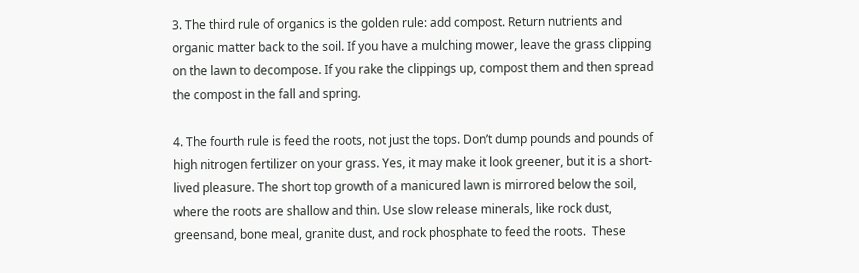3. The third rule of organics is the golden rule: add compost. Return nutrients and organic matter back to the soil. If you have a mulching mower, leave the grass clipping on the lawn to decompose. If you rake the clippings up, compost them and then spread the compost in the fall and spring.

4. The fourth rule is feed the roots, not just the tops. Don’t dump pounds and pounds of high nitrogen fertilizer on your grass. Yes, it may make it look greener, but it is a short-lived pleasure. The short top growth of a manicured lawn is mirrored below the soil, where the roots are shallow and thin. Use slow release minerals, like rock dust, greensand, bone meal, granite dust, and rock phosphate to feed the roots.  These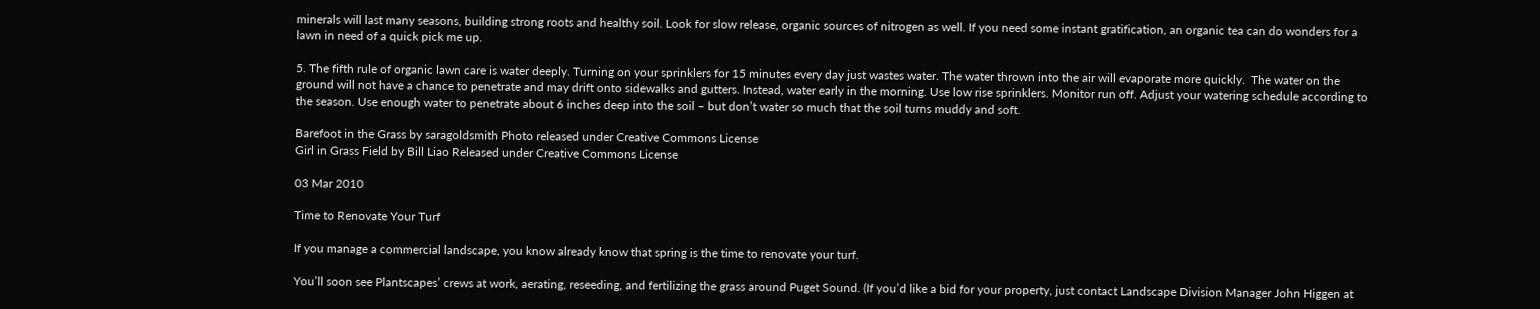minerals will last many seasons, building strong roots and healthy soil. Look for slow release, organic sources of nitrogen as well. If you need some instant gratification, an organic tea can do wonders for a lawn in need of a quick pick me up.

5. The fifth rule of organic lawn care is water deeply. Turning on your sprinklers for 15 minutes every day just wastes water. The water thrown into the air will evaporate more quickly.  The water on the ground will not have a chance to penetrate and may drift onto sidewalks and gutters. Instead, water early in the morning. Use low rise sprinklers. Monitor run off. Adjust your watering schedule according to the season. Use enough water to penetrate about 6 inches deep into the soil – but don’t water so much that the soil turns muddy and soft.

Barefoot in the Grass by saragoldsmith Photo released under Creative Commons License
Girl in Grass Field by Bill Liao Released under Creative Commons License

03 Mar 2010

Time to Renovate Your Turf

If you manage a commercial landscape, you know already know that spring is the time to renovate your turf.

You’ll soon see Plantscapes’ crews at work, aerating, reseeding, and fertilizing the grass around Puget Sound. (If you’d like a bid for your property, just contact Landscape Division Manager John Higgen at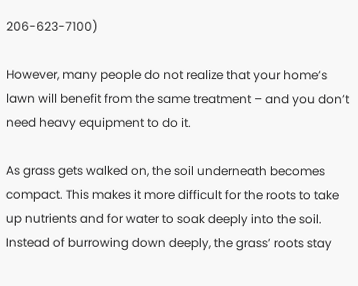206-623-7100)

However, many people do not realize that your home’s lawn will benefit from the same treatment – and you don’t need heavy equipment to do it.

As grass gets walked on, the soil underneath becomes compact. This makes it more difficult for the roots to take up nutrients and for water to soak deeply into the soil. Instead of burrowing down deeply, the grass’ roots stay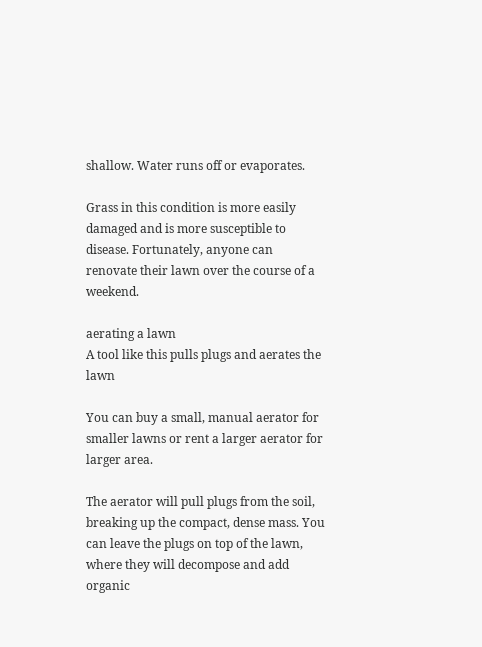shallow. Water runs off or evaporates.

Grass in this condition is more easily damaged and is more susceptible to disease. Fortunately, anyone can renovate their lawn over the course of a weekend.

aerating a lawn
A tool like this pulls plugs and aerates the lawn

You can buy a small, manual aerator for smaller lawns or rent a larger aerator for larger area.

The aerator will pull plugs from the soil, breaking up the compact, dense mass. You can leave the plugs on top of the lawn, where they will decompose and add organic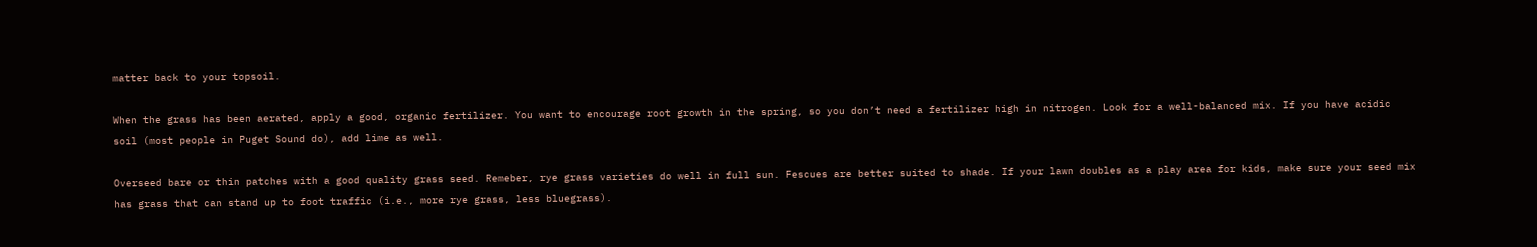matter back to your topsoil.

When the grass has been aerated, apply a good, organic fertilizer. You want to encourage root growth in the spring, so you don’t need a fertilizer high in nitrogen. Look for a well-balanced mix. If you have acidic soil (most people in Puget Sound do), add lime as well.

Overseed bare or thin patches with a good quality grass seed. Remeber, rye grass varieties do well in full sun. Fescues are better suited to shade. If your lawn doubles as a play area for kids, make sure your seed mix has grass that can stand up to foot traffic (i.e., more rye grass, less bluegrass).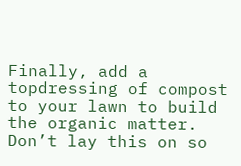Finally, add a topdressing of compost to your lawn to build the organic matter. Don’t lay this on so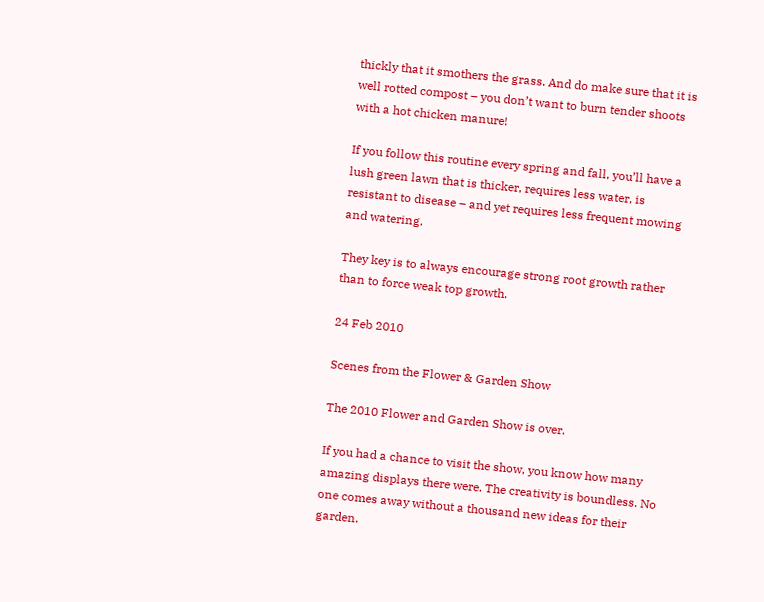thickly that it smothers the grass. And do make sure that it is well rotted compost – you don’t want to burn tender shoots with a hot chicken manure!

If you follow this routine every spring and fall, you’ll have a lush green lawn that is thicker, requires less water, is resistant to disease – and yet requires less frequent mowing and watering.

They key is to always encourage strong root growth rather than to force weak top growth.

24 Feb 2010

Scenes from the Flower & Garden Show

The 2010 Flower and Garden Show is over.

If you had a chance to visit the show, you know how many amazing displays there were. The creativity is boundless. No one comes away without a thousand new ideas for their garden.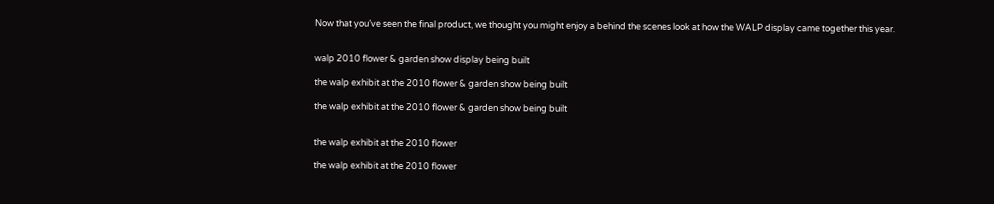Now that you’ve seen the final product, we thought you might enjoy a behind the scenes look at how the WALP display came together this year.


walp 2010 flower & garden show display being built

the walp exhibit at the 2010 flower & garden show being built

the walp exhibit at the 2010 flower & garden show being built


the walp exhibit at the 2010 flower

the walp exhibit at the 2010 flower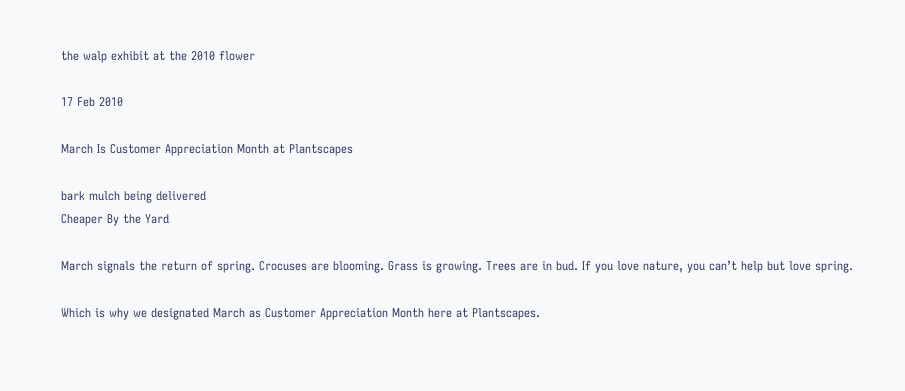the walp exhibit at the 2010 flower

17 Feb 2010

March Is Customer Appreciation Month at Plantscapes

bark mulch being delivered
Cheaper By the Yard

March signals the return of spring. Crocuses are blooming. Grass is growing. Trees are in bud. If you love nature, you can’t help but love spring.

Which is why we designated March as Customer Appreciation Month here at Plantscapes.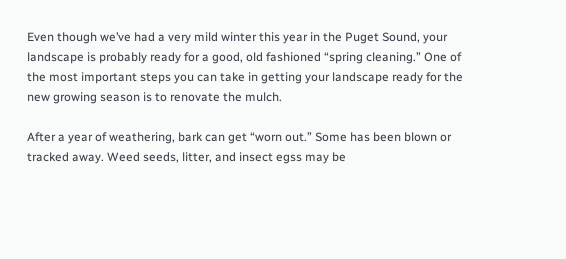Even though we’ve had a very mild winter this year in the Puget Sound, your landscape is probably ready for a good, old fashioned “spring cleaning.” One of the most important steps you can take in getting your landscape ready for the new growing season is to renovate the mulch.

After a year of weathering, bark can get “worn out.” Some has been blown or tracked away. Weed seeds, litter, and insect egss may be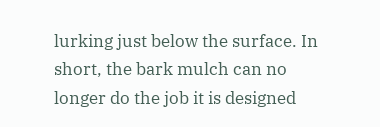lurking just below the surface. In short, the bark mulch can no longer do the job it is designed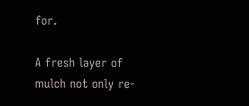for.

A fresh layer of mulch not only re-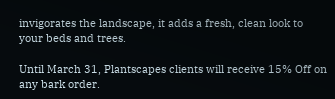invigorates the landscape, it adds a fresh, clean look to your beds and trees.

Until March 31, Plantscapes clients will receive 15% Off on any bark order.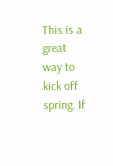This is a great way to kick off spring. If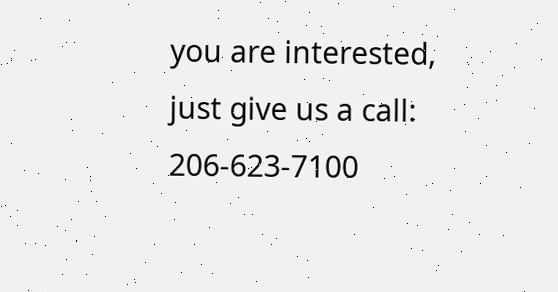you are interested, just give us a call: 206-623-7100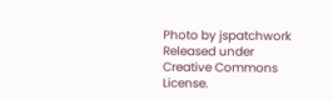Photo by jspatchwork Released under Creative Commons License.